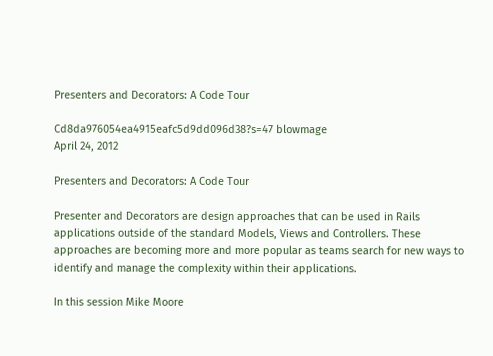Presenters and Decorators: A Code Tour

Cd8da976054ea4915eafc5d9dd096d38?s=47 blowmage
April 24, 2012

Presenters and Decorators: A Code Tour

Presenter and Decorators are design approaches that can be used in Rails applications outside of the standard Models, Views and Controllers. These approaches are becoming more and more popular as teams search for new ways to identify and manage the complexity within their applications.

In this session Mike Moore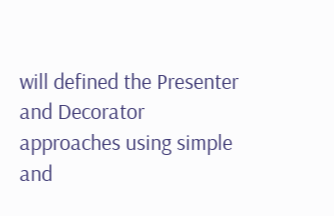will defined the Presenter and Decorator approaches using simple and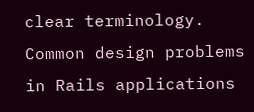clear terminology. Common design problems in Rails applications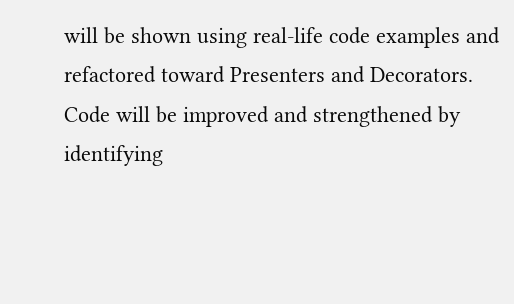will be shown using real-life code examples and refactored toward Presenters and Decorators. Code will be improved and strengthened by identifying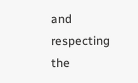and respecting the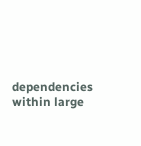dependencies within large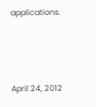applications.



April 24, 2012